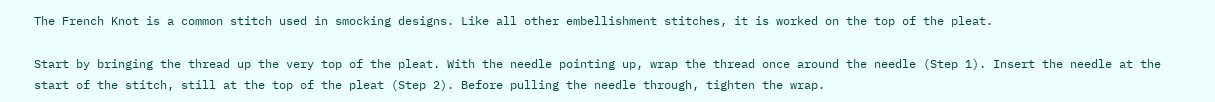The French Knot is a common stitch used in smocking designs. Like all other embellishment stitches, it is worked on the top of the pleat.

Start by bringing the thread up the very top of the pleat. With the needle pointing up, wrap the thread once around the needle (Step 1). Insert the needle at the start of the stitch, still at the top of the pleat (Step 2). Before pulling the needle through, tighten the wrap.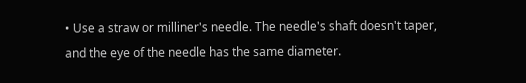• Use a straw or milliner's needle. The needle's shaft doesn't taper, and the eye of the needle has the same diameter.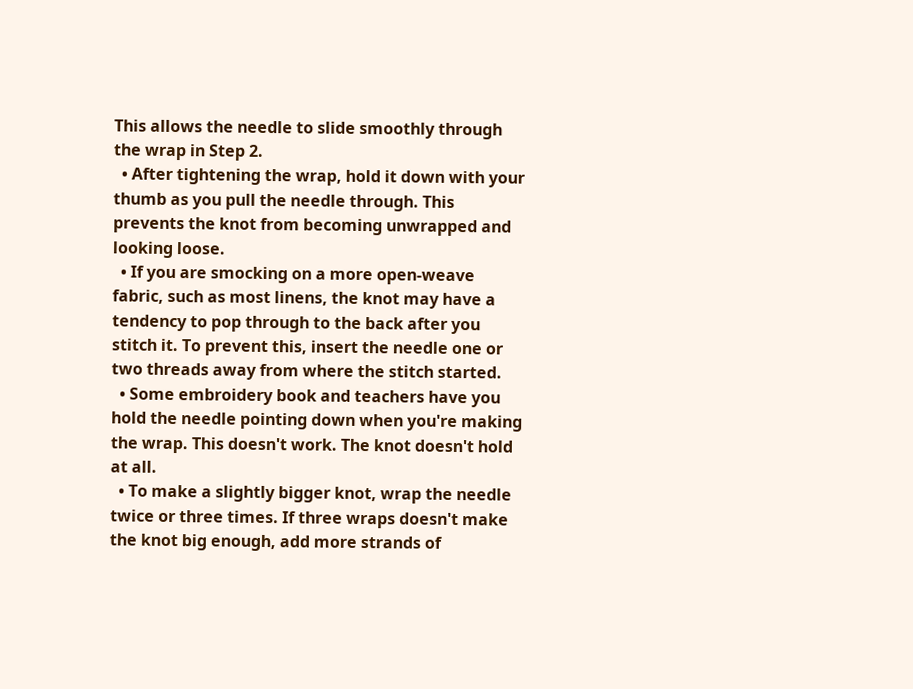This allows the needle to slide smoothly through the wrap in Step 2.
  • After tightening the wrap, hold it down with your thumb as you pull the needle through. This prevents the knot from becoming unwrapped and looking loose.
  • If you are smocking on a more open-weave fabric, such as most linens, the knot may have a tendency to pop through to the back after you stitch it. To prevent this, insert the needle one or two threads away from where the stitch started.
  • Some embroidery book and teachers have you hold the needle pointing down when you're making the wrap. This doesn't work. The knot doesn't hold at all.
  • To make a slightly bigger knot, wrap the needle twice or three times. If three wraps doesn't make the knot big enough, add more strands of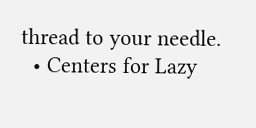thread to your needle.
  • Centers for Lazy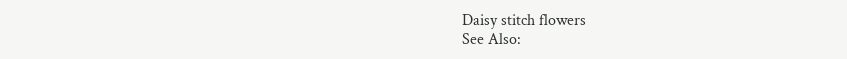Daisy stitch flowers
See Also: